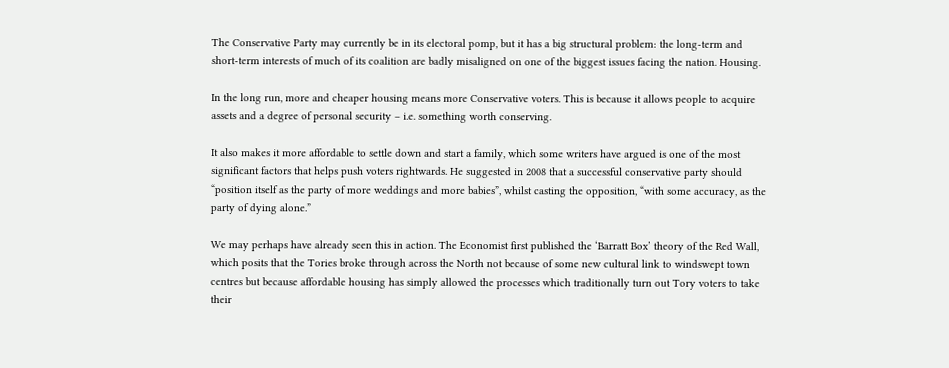The Conservative Party may currently be in its electoral pomp, but it has a big structural problem: the long-term and short-term interests of much of its coalition are badly misaligned on one of the biggest issues facing the nation. Housing.

In the long run, more and cheaper housing means more Conservative voters. This is because it allows people to acquire assets and a degree of personal security – i.e. something worth conserving.

It also makes it more affordable to settle down and start a family, which some writers have argued is one of the most significant factors that helps push voters rightwards. He suggested in 2008 that a successful conservative party should “position itself as the party of more weddings and more babies”, whilst casting the opposition, “with some accuracy, as the party of dying alone.”

We may perhaps have already seen this in action. The Economist first published the ‘Barratt Box’ theory of the Red Wall, which posits that the Tories broke through across the North not because of some new cultural link to windswept town centres but because affordable housing has simply allowed the processes which traditionally turn out Tory voters to take their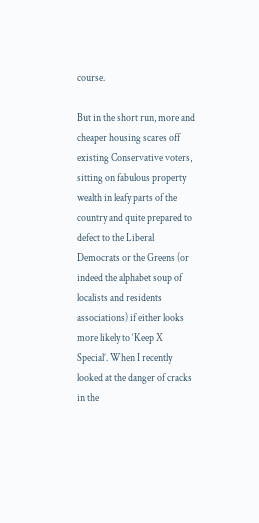course.

But in the short run, more and cheaper housing scares off existing Conservative voters, sitting on fabulous property wealth in leafy parts of the country and quite prepared to defect to the Liberal Democrats or the Greens (or indeed the alphabet soup of localists and residents associations) if either looks more likely to ‘Keep X Special’. When I recently looked at the danger of cracks in the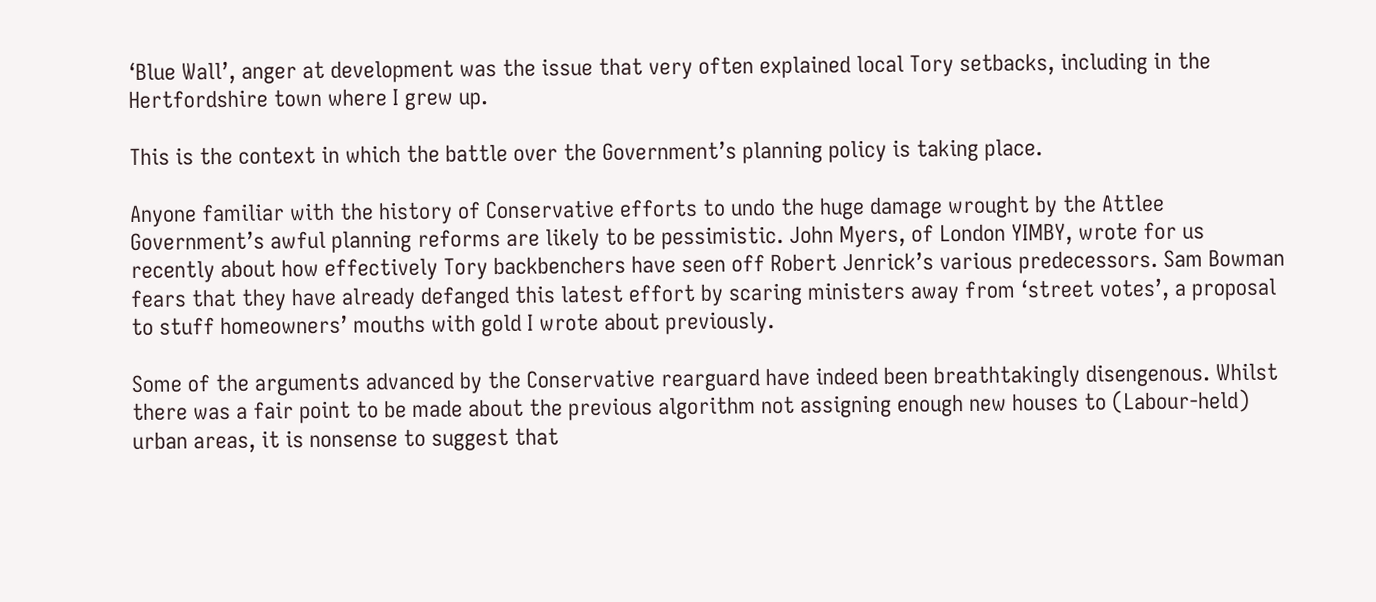‘Blue Wall’, anger at development was the issue that very often explained local Tory setbacks, including in the Hertfordshire town where I grew up.

This is the context in which the battle over the Government’s planning policy is taking place.

Anyone familiar with the history of Conservative efforts to undo the huge damage wrought by the Attlee Government’s awful planning reforms are likely to be pessimistic. John Myers, of London YIMBY, wrote for us recently about how effectively Tory backbenchers have seen off Robert Jenrick’s various predecessors. Sam Bowman fears that they have already defanged this latest effort by scaring ministers away from ‘street votes’, a proposal to stuff homeowners’ mouths with gold I wrote about previously.

Some of the arguments advanced by the Conservative rearguard have indeed been breathtakingly disengenous. Whilst there was a fair point to be made about the previous algorithm not assigning enough new houses to (Labour-held) urban areas, it is nonsense to suggest that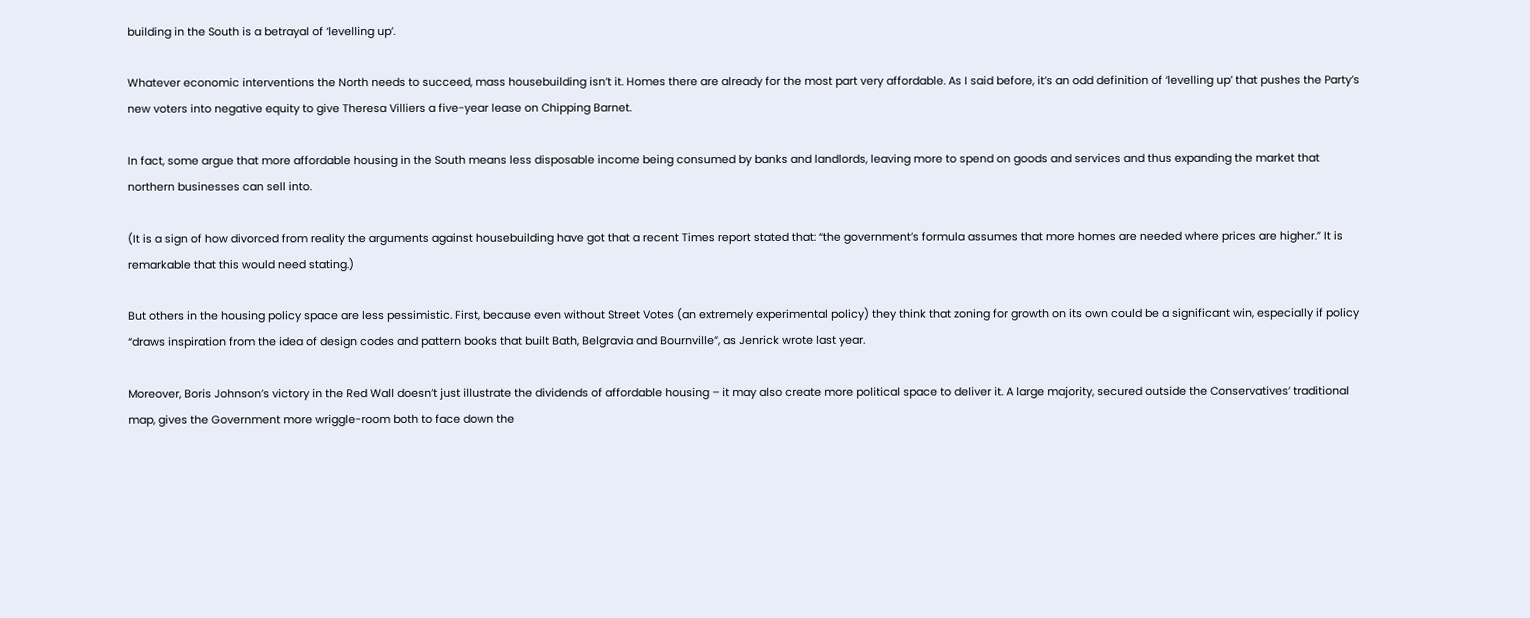building in the South is a betrayal of ‘levelling up’.

Whatever economic interventions the North needs to succeed, mass housebuilding isn’t it. Homes there are already for the most part very affordable. As I said before, it’s an odd definition of ‘levelling up’ that pushes the Party’s new voters into negative equity to give Theresa Villiers a five-year lease on Chipping Barnet.

In fact, some argue that more affordable housing in the South means less disposable income being consumed by banks and landlords, leaving more to spend on goods and services and thus expanding the market that northern businesses can sell into.

(It is a sign of how divorced from reality the arguments against housebuilding have got that a recent Times report stated that: “the government’s formula assumes that more homes are needed where prices are higher.” It is remarkable that this would need stating.)

But others in the housing policy space are less pessimistic. First, because even without Street Votes (an extremely experimental policy) they think that zoning for growth on its own could be a significant win, especially if policy “draws inspiration from the idea of design codes and pattern books that built Bath, Belgravia and Bournville”, as Jenrick wrote last year.

Moreover, Boris Johnson’s victory in the Red Wall doesn’t just illustrate the dividends of affordable housing – it may also create more political space to deliver it. A large majority, secured outside the Conservatives’ traditional map, gives the Government more wriggle-room both to face down the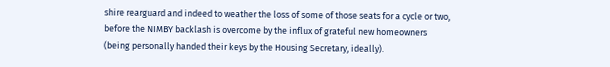shire rearguard and indeed to weather the loss of some of those seats for a cycle or two, before the NIMBY backlash is overcome by the influx of grateful new homeowners (being personally handed their keys by the Housing Secretary, ideally).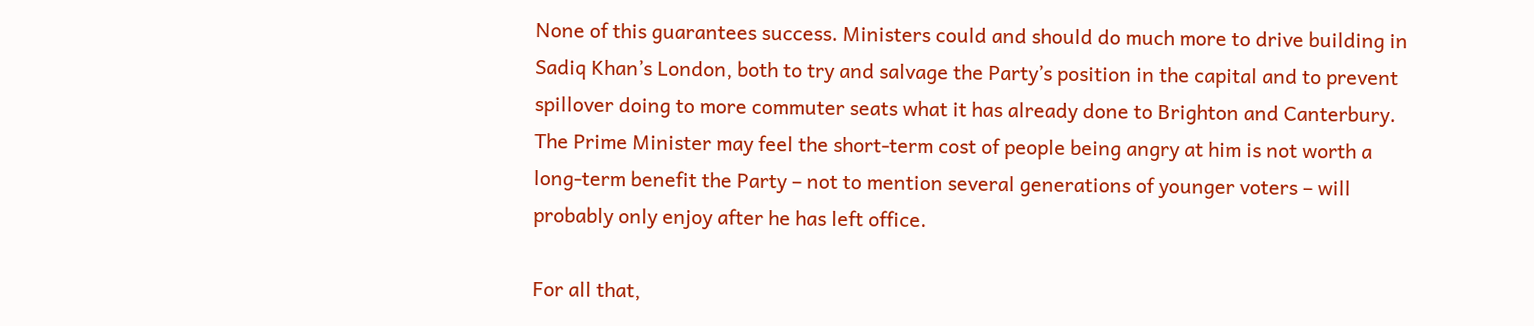None of this guarantees success. Ministers could and should do much more to drive building in Sadiq Khan’s London, both to try and salvage the Party’s position in the capital and to prevent spillover doing to more commuter seats what it has already done to Brighton and Canterbury. The Prime Minister may feel the short-term cost of people being angry at him is not worth a long-term benefit the Party – not to mention several generations of younger voters – will probably only enjoy after he has left office.

For all that,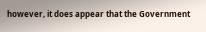however, it does appear that the Government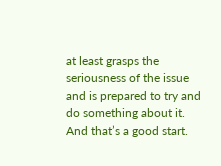at least grasps the seriousness of the issue and is prepared to try and do something about it. And that’s a good start.